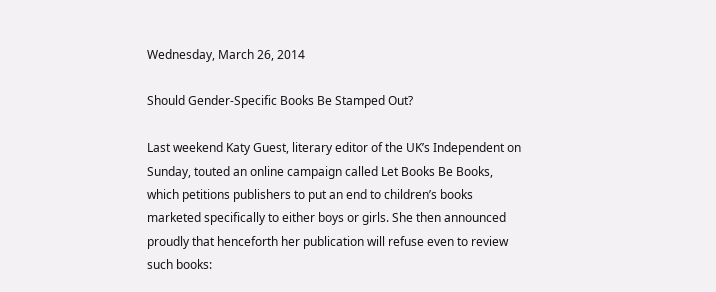Wednesday, March 26, 2014

Should Gender-Specific Books Be Stamped Out?

Last weekend Katy Guest, literary editor of the UK’s Independent on Sunday, touted an online campaign called Let Books Be Books, which petitions publishers to put an end to children’s books marketed specifically to either boys or girls. She then announced proudly that henceforth her publication will refuse even to review such books: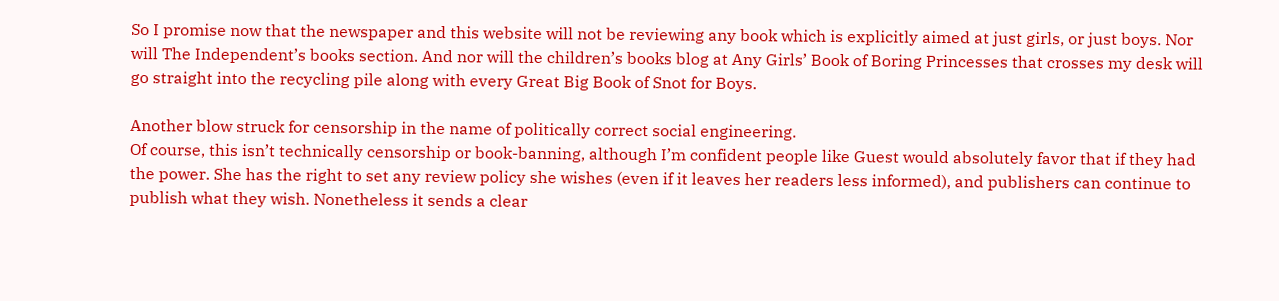So I promise now that the newspaper and this website will not be reviewing any book which is explicitly aimed at just girls, or just boys. Nor will The Independent’s books section. And nor will the children’s books blog at Any Girls’ Book of Boring Princesses that crosses my desk will go straight into the recycling pile along with every Great Big Book of Snot for Boys.

Another blow struck for censorship in the name of politically correct social engineering.
Of course, this isn’t technically censorship or book-banning, although I’m confident people like Guest would absolutely favor that if they had the power. She has the right to set any review policy she wishes (even if it leaves her readers less informed), and publishers can continue to publish what they wish. Nonetheless it sends a clear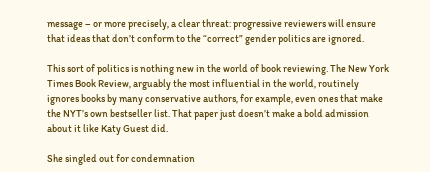message – or more precisely, a clear threat: progressive reviewers will ensure that ideas that don’t conform to the “correct” gender politics are ignored.

This sort of politics is nothing new in the world of book reviewing. The New York Times Book Review, arguably the most influential in the world, routinely ignores books by many conservative authors, for example, even ones that make the NYT’s own bestseller list. That paper just doesn’t make a bold admission about it like Katy Guest did.

She singled out for condemnation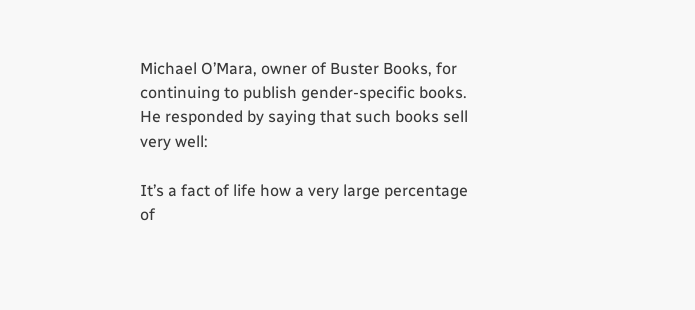Michael O’Mara, owner of Buster Books, for continuing to publish gender-specific books. He responded by saying that such books sell very well:

It’s a fact of life how a very large percentage of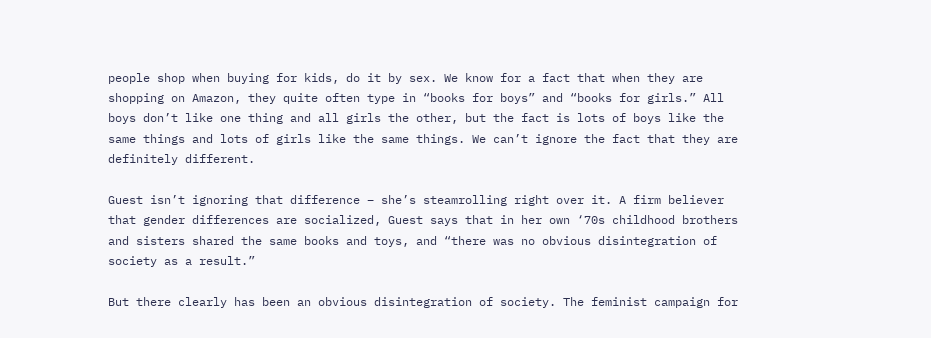people shop when buying for kids, do it by sex. We know for a fact that when they are shopping on Amazon, they quite often type in “books for boys” and “books for girls.” All boys don’t like one thing and all girls the other, but the fact is lots of boys like the same things and lots of girls like the same things. We can’t ignore the fact that they are definitely different.

Guest isn’t ignoring that difference – she’s steamrolling right over it. A firm believer that gender differences are socialized, Guest says that in her own ‘70s childhood brothers and sisters shared the same books and toys, and “there was no obvious disintegration of society as a result.”

But there clearly has been an obvious disintegration of society. The feminist campaign for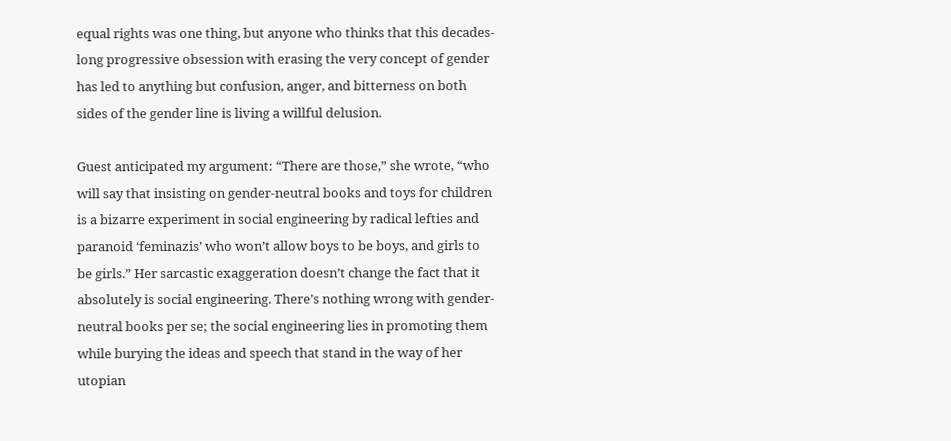equal rights was one thing, but anyone who thinks that this decades-long progressive obsession with erasing the very concept of gender has led to anything but confusion, anger, and bitterness on both sides of the gender line is living a willful delusion.

Guest anticipated my argument: “There are those,” she wrote, “who will say that insisting on gender-neutral books and toys for children is a bizarre experiment in social engineering by radical lefties and paranoid ‘feminazis’ who won’t allow boys to be boys, and girls to be girls.” Her sarcastic exaggeration doesn’t change the fact that it absolutely is social engineering. There’s nothing wrong with gender-neutral books per se; the social engineering lies in promoting them while burying the ideas and speech that stand in the way of her utopian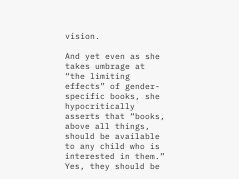vision.

And yet even as she takes umbrage at “the limiting effects” of gender-specific books, she hypocritically asserts that “books, above all things, should be available to any child who is interested in them.” Yes, they should be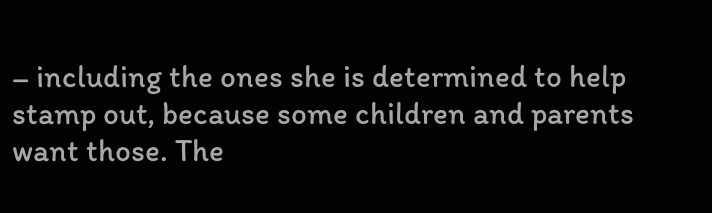– including the ones she is determined to help stamp out, because some children and parents want those. The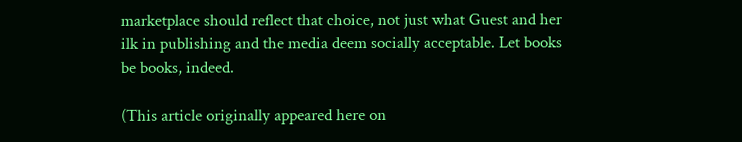marketplace should reflect that choice, not just what Guest and her ilk in publishing and the media deem socially acceptable. Let books be books, indeed.

(This article originally appeared here on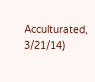Acculturated, 3/21/14)